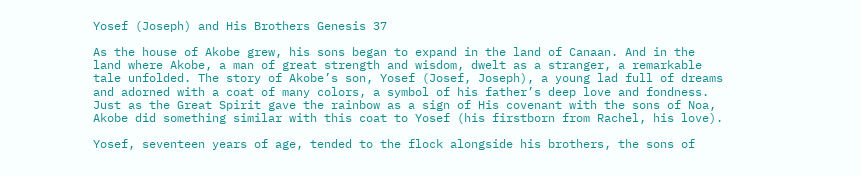Yosef (Joseph) and His Brothers Genesis 37

As the house of Akobe grew, his sons began to expand in the land of Canaan. And in the land where Akobe, a man of great strength and wisdom, dwelt as a stranger, a remarkable tale unfolded. The story of Akobe’s son, Yosef (Josef, Joseph), a young lad full of dreams and adorned with a coat of many colors, a symbol of his father’s deep love and fondness. Just as the Great Spirit gave the rainbow as a sign of His covenant with the sons of Noa, Akobe did something similar with this coat to Yosef (his firstborn from Rachel, his love).

Yosef, seventeen years of age, tended to the flock alongside his brothers, the sons of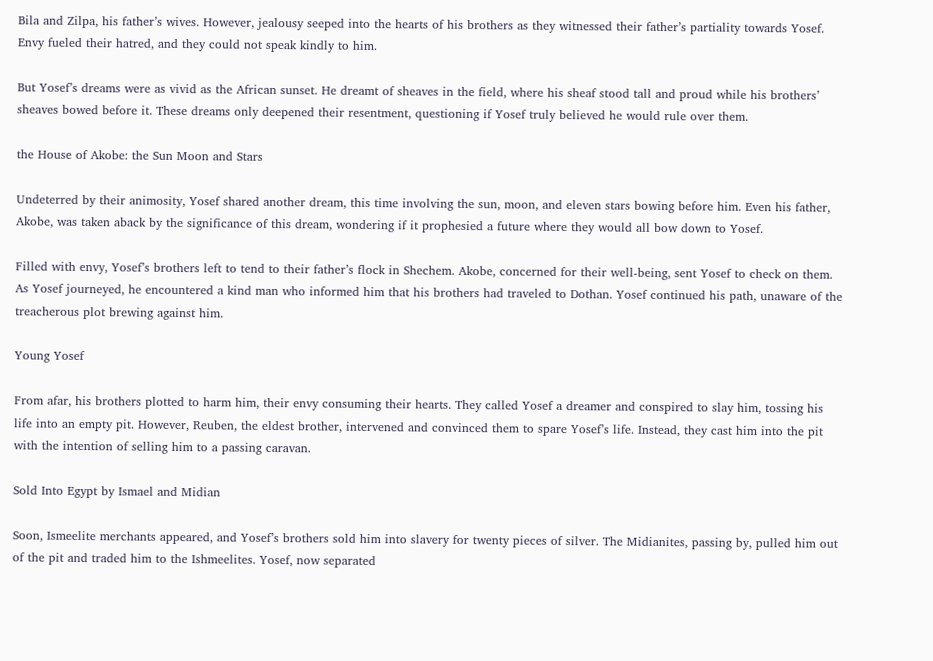Bila and Zilpa, his father’s wives. However, jealousy seeped into the hearts of his brothers as they witnessed their father’s partiality towards Yosef. Envy fueled their hatred, and they could not speak kindly to him.

But Yosef’s dreams were as vivid as the African sunset. He dreamt of sheaves in the field, where his sheaf stood tall and proud while his brothers’ sheaves bowed before it. These dreams only deepened their resentment, questioning if Yosef truly believed he would rule over them.

the House of Akobe: the Sun Moon and Stars

Undeterred by their animosity, Yosef shared another dream, this time involving the sun, moon, and eleven stars bowing before him. Even his father, Akobe, was taken aback by the significance of this dream, wondering if it prophesied a future where they would all bow down to Yosef.

Filled with envy, Yosef’s brothers left to tend to their father’s flock in Shechem. Akobe, concerned for their well-being, sent Yosef to check on them. As Yosef journeyed, he encountered a kind man who informed him that his brothers had traveled to Dothan. Yosef continued his path, unaware of the treacherous plot brewing against him.

Young Yosef

From afar, his brothers plotted to harm him, their envy consuming their hearts. They called Yosef a dreamer and conspired to slay him, tossing his life into an empty pit. However, Reuben, the eldest brother, intervened and convinced them to spare Yosef’s life. Instead, they cast him into the pit with the intention of selling him to a passing caravan.

Sold Into Egypt by Ismael and Midian

Soon, Ismeelite merchants appeared, and Yosef’s brothers sold him into slavery for twenty pieces of silver. The Midianites, passing by, pulled him out of the pit and traded him to the Ishmeelites. Yosef, now separated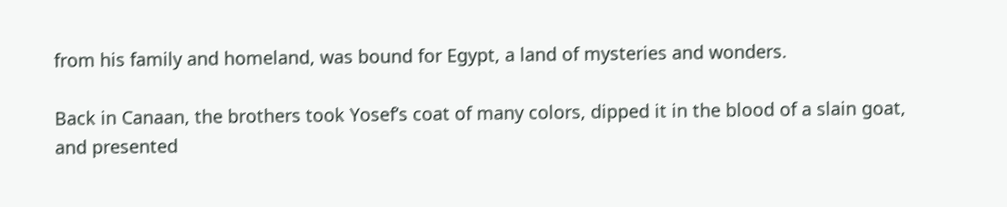from his family and homeland, was bound for Egypt, a land of mysteries and wonders.

Back in Canaan, the brothers took Yosef’s coat of many colors, dipped it in the blood of a slain goat, and presented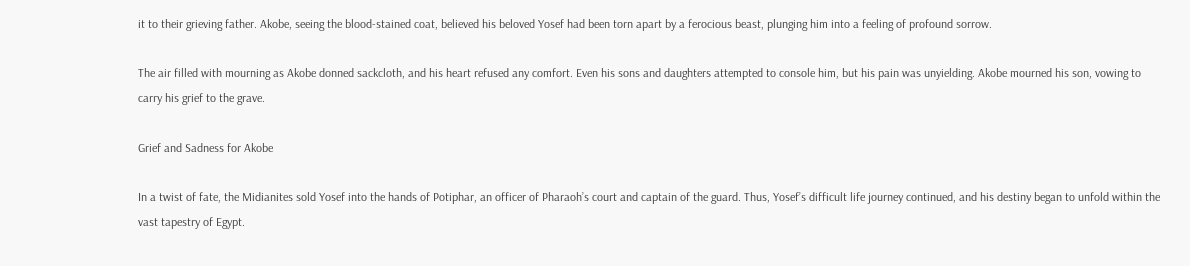it to their grieving father. Akobe, seeing the blood-stained coat, believed his beloved Yosef had been torn apart by a ferocious beast, plunging him into a feeling of profound sorrow.

The air filled with mourning as Akobe donned sackcloth, and his heart refused any comfort. Even his sons and daughters attempted to console him, but his pain was unyielding. Akobe mourned his son, vowing to carry his grief to the grave.

Grief and Sadness for Akobe

In a twist of fate, the Midianites sold Yosef into the hands of Potiphar, an officer of Pharaoh’s court and captain of the guard. Thus, Yosef’s difficult life journey continued, and his destiny began to unfold within the vast tapestry of Egypt.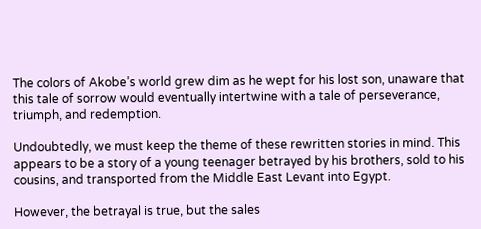The colors of Akobe’s world grew dim as he wept for his lost son, unaware that this tale of sorrow would eventually intertwine with a tale of perseverance, triumph, and redemption.

Undoubtedly, we must keep the theme of these rewritten stories in mind. This appears to be a story of a young teenager betrayed by his brothers, sold to his cousins, and transported from the Middle East Levant into Egypt.

However, the betrayal is true, but the sales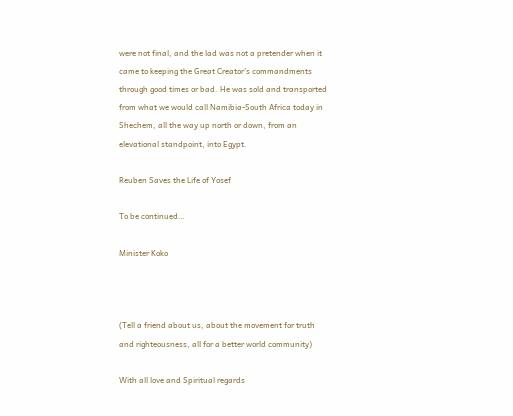were not final, and the lad was not a pretender when it came to keeping the Great Creator’s commandments through good times or bad. He was sold and transported from what we would call Namibia-South Africa today in Shechem, all the way up north or down, from an elevational standpoint, into Egypt.

Reuben Saves the Life of Yosef

To be continued…

Minister Koko



(Tell a friend about us, about the movement for truth and righteousness, all for a better world community)

With all love and Spiritual regards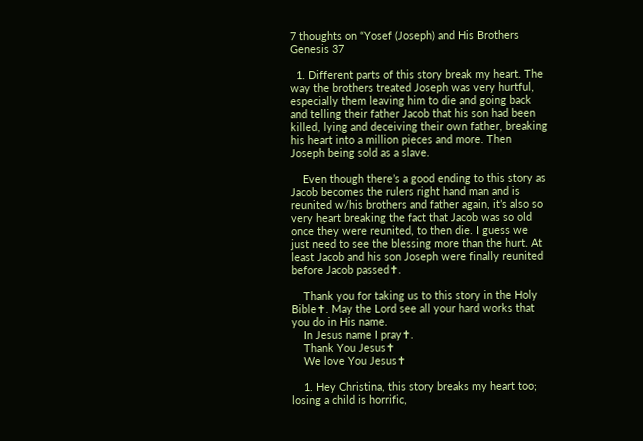7 thoughts on “Yosef (Joseph) and His Brothers Genesis 37

  1. Different parts of this story break my heart. The way the brothers treated Joseph was very hurtful, especially them leaving him to die and going back and telling their father Jacob that his son had been killed, lying and deceiving their own father, breaking his heart into a million pieces and more. Then Joseph being sold as a slave.

    Even though there’s a good ending to this story as Jacob becomes the rulers right hand man and is reunited w/his brothers and father again, it’s also so very heart breaking the fact that Jacob was so old once they were reunited, to then die. I guess we just need to see the blessing more than the hurt. At least Jacob and his son Joseph were finally reunited before Jacob passed✝.

    Thank you for taking us to this story in the Holy Bible✝. May the Lord see all your hard works that you do in His name.
    In Jesus name I pray✝.
    Thank You Jesus✝
    We love You Jesus✝

    1. Hey Christina, this story breaks my heart too; losing a child is horrific,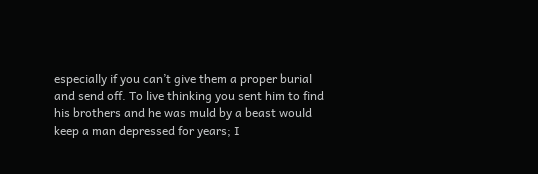especially if you can’t give them a proper burial and send off. To live thinking you sent him to find his brothers and he was muld by a beast would keep a man depressed for years; I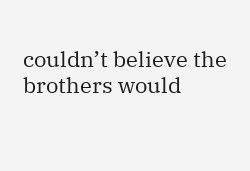couldn’t believe the brothers would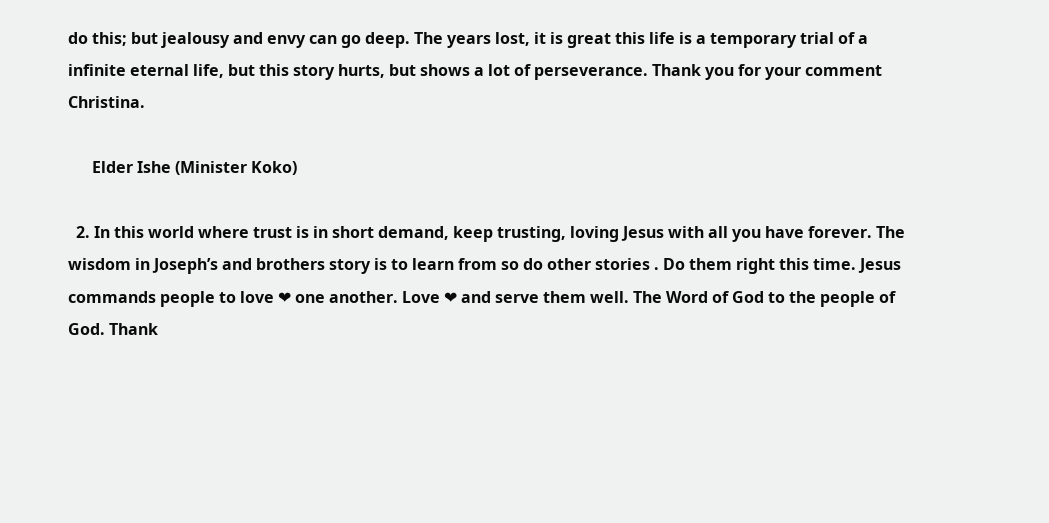do this; but jealousy and envy can go deep. The years lost, it is great this life is a temporary trial of a infinite eternal life, but this story hurts, but shows a lot of perseverance. Thank you for your comment Christina.

      Elder Ishe (Minister Koko)

  2. In this world where trust is in short demand, keep trusting, loving Jesus with all you have forever. The wisdom in Joseph’s and brothers story is to learn from so do other stories . Do them right this time. Jesus commands people to love ❤ one another. Love ❤ and serve them well. The Word of God to the people of God. Thank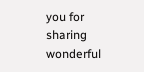you for sharing wonderful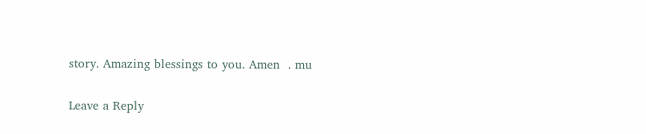story. Amazing blessings to you. Amen  . mu

Leave a Reply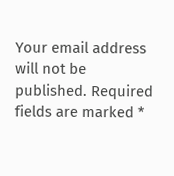Your email address will not be published. Required fields are marked *